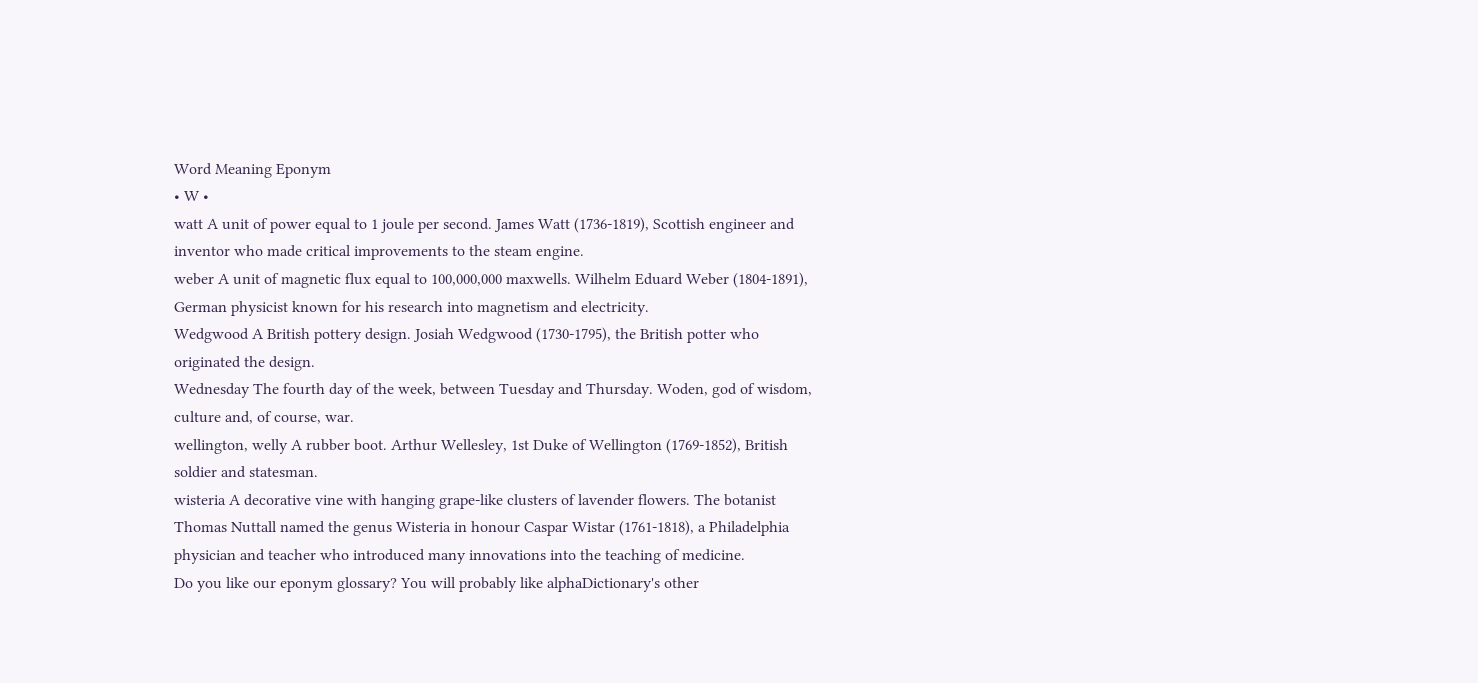Word Meaning Eponym
• W •
watt A unit of power equal to 1 joule per second. James Watt (1736-1819), Scottish engineer and inventor who made critical improvements to the steam engine.
weber A unit of magnetic flux equal to 100,000,000 maxwells. Wilhelm Eduard Weber (1804-1891), German physicist known for his research into magnetism and electricity.
Wedgwood A British pottery design. Josiah Wedgwood (1730-1795), the British potter who originated the design.
Wednesday The fourth day of the week, between Tuesday and Thursday. Woden, god of wisdom, culture and, of course, war.
wellington, welly A rubber boot. Arthur Wellesley, 1st Duke of Wellington (1769-1852), British soldier and statesman.
wisteria A decorative vine with hanging grape-like clusters of lavender flowers. The botanist Thomas Nuttall named the genus Wisteria in honour Caspar Wistar (1761-1818), a Philadelphia physician and teacher who introduced many innovations into the teaching of medicine.
Do you like our eponym glossary? You will probably like alphaDictionary's other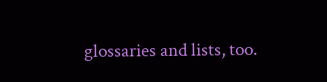glossaries and lists, too.